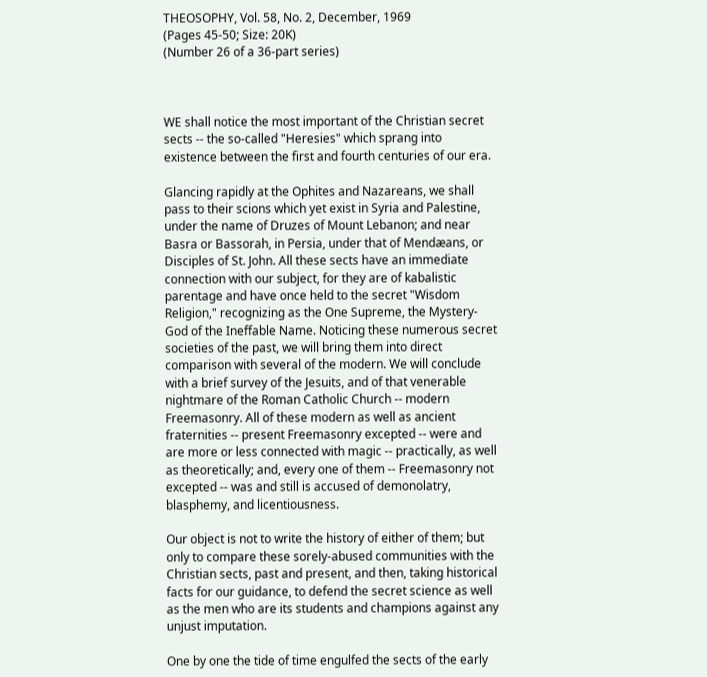THEOSOPHY, Vol. 58, No. 2, December, 1969
(Pages 45-50; Size: 20K)
(Number 26 of a 36-part series)



WE shall notice the most important of the Christian secret sects -- the so-called "Heresies" which sprang into existence between the first and fourth centuries of our era.

Glancing rapidly at the Ophites and Nazareans, we shall pass to their scions which yet exist in Syria and Palestine, under the name of Druzes of Mount Lebanon; and near Basra or Bassorah, in Persia, under that of Mendæans, or Disciples of St. John. All these sects have an immediate connection with our subject, for they are of kabalistic parentage and have once held to the secret "Wisdom Religion," recognizing as the One Supreme, the Mystery-God of the Ineffable Name. Noticing these numerous secret societies of the past, we will bring them into direct comparison with several of the modern. We will conclude with a brief survey of the Jesuits, and of that venerable nightmare of the Roman Catholic Church -- modern Freemasonry. All of these modern as well as ancient fraternities -- present Freemasonry excepted -- were and are more or less connected with magic -- practically, as well as theoretically; and, every one of them -- Freemasonry not excepted -- was and still is accused of demonolatry, blasphemy, and licentiousness.

Our object is not to write the history of either of them; but only to compare these sorely-abused communities with the Christian sects, past and present, and then, taking historical facts for our guidance, to defend the secret science as well as the men who are its students and champions against any unjust imputation.

One by one the tide of time engulfed the sects of the early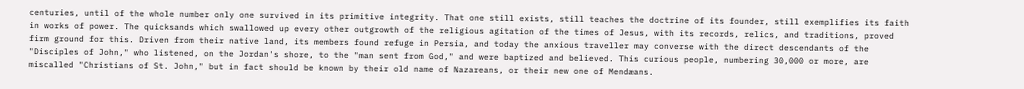centuries, until of the whole number only one survived in its primitive integrity. That one still exists, still teaches the doctrine of its founder, still exemplifies its faith in works of power. The quicksands which swallowed up every other outgrowth of the religious agitation of the times of Jesus, with its records, relics, and traditions, proved firm ground for this. Driven from their native land, its members found refuge in Persia, and today the anxious traveller may converse with the direct descendants of the "Disciples of John," who listened, on the Jordan's shore, to the "man sent from God," and were baptized and believed. This curious people, numbering 30,000 or more, are miscalled "Christians of St. John," but in fact should be known by their old name of Nazareans, or their new one of Mendæans.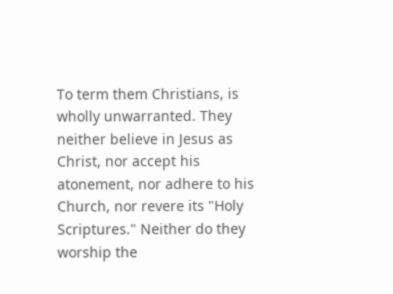To term them Christians, is wholly unwarranted. They neither believe in Jesus as Christ, nor accept his atonement, nor adhere to his Church, nor revere its "Holy Scriptures." Neither do they worship the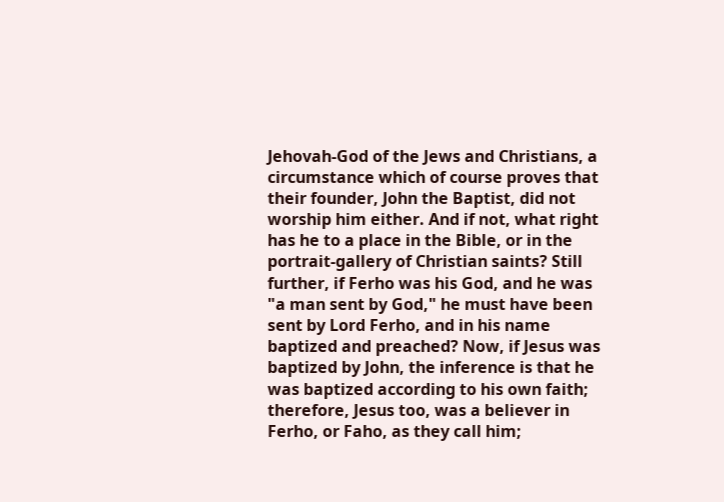Jehovah-God of the Jews and Christians, a circumstance which of course proves that their founder, John the Baptist, did not worship him either. And if not, what right has he to a place in the Bible, or in the portrait-gallery of Christian saints? Still further, if Ferho was his God, and he was "a man sent by God," he must have been sent by Lord Ferho, and in his name baptized and preached? Now, if Jesus was baptized by John, the inference is that he was baptized according to his own faith; therefore, Jesus too, was a believer in Ferho, or Faho, as they call him;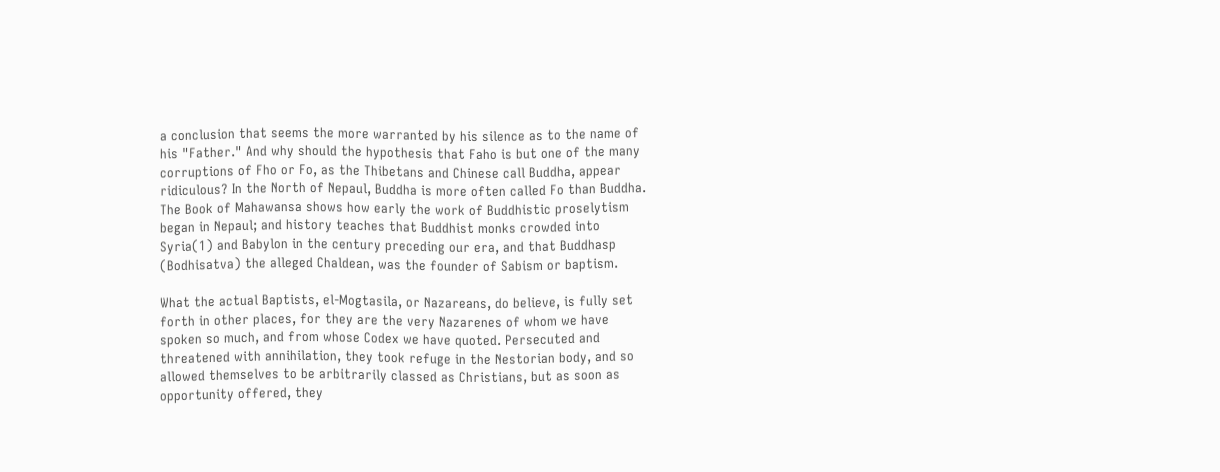a conclusion that seems the more warranted by his silence as to the name of his "Father." And why should the hypothesis that Faho is but one of the many corruptions of Fho or Fo, as the Thibetans and Chinese call Buddha, appear ridiculous? In the North of Nepaul, Buddha is more often called Fo than Buddha. The Book of Mahawansa shows how early the work of Buddhistic proselytism began in Nepaul; and history teaches that Buddhist monks crowded into Syria(1) and Babylon in the century preceding our era, and that Buddhasp (Bodhisatva) the alleged Chaldean, was the founder of Sabism or baptism.

What the actual Baptists, el-Mogtasila, or Nazareans, do believe, is fully set forth in other places, for they are the very Nazarenes of whom we have spoken so much, and from whose Codex we have quoted. Persecuted and threatened with annihilation, they took refuge in the Nestorian body, and so allowed themselves to be arbitrarily classed as Christians, but as soon as opportunity offered, they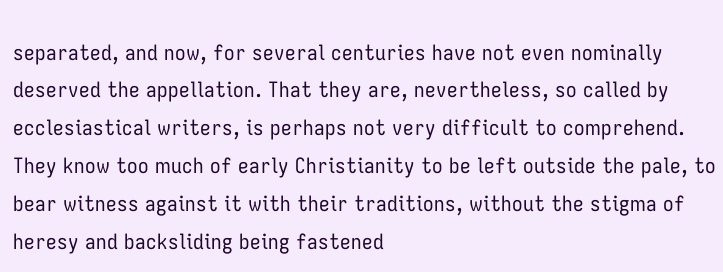separated, and now, for several centuries have not even nominally deserved the appellation. That they are, nevertheless, so called by ecclesiastical writers, is perhaps not very difficult to comprehend. They know too much of early Christianity to be left outside the pale, to bear witness against it with their traditions, without the stigma of heresy and backsliding being fastened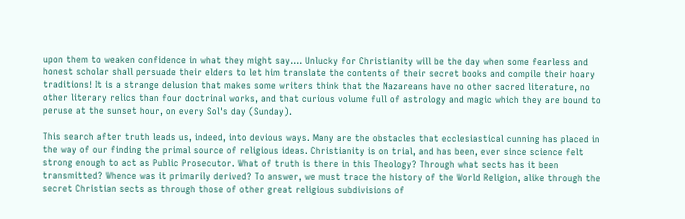upon them to weaken confidence in what they might say.... Unlucky for Christianity will be the day when some fearless and honest scholar shall persuade their elders to let him translate the contents of their secret books and compile their hoary traditions! It is a strange delusion that makes some writers think that the Nazareans have no other sacred literature, no other literary relics than four doctrinal works, and that curious volume full of astrology and magic which they are bound to peruse at the sunset hour, on every Sol's day (Sunday).

This search after truth leads us, indeed, into devious ways. Many are the obstacles that ecclesiastical cunning has placed in the way of our finding the primal source of religious ideas. Christianity is on trial, and has been, ever since science felt strong enough to act as Public Prosecutor. What of truth is there in this Theology? Through what sects has it been transmitted? Whence was it primarily derived? To answer, we must trace the history of the World Religion, alike through the secret Christian sects as through those of other great religious subdivisions of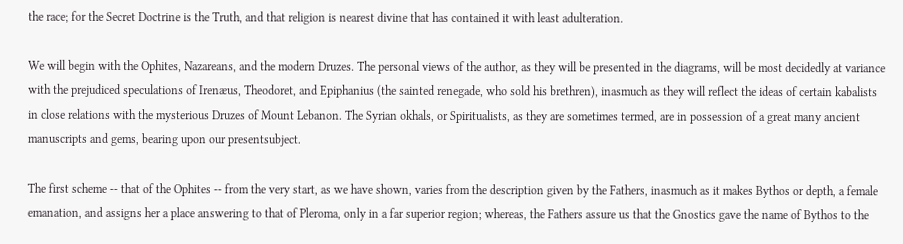the race; for the Secret Doctrine is the Truth, and that religion is nearest divine that has contained it with least adulteration.

We will begin with the Ophites, Nazareans, and the modern Druzes. The personal views of the author, as they will be presented in the diagrams, will be most decidedly at variance with the prejudiced speculations of Irenæus, Theodoret, and Epiphanius (the sainted renegade, who sold his brethren), inasmuch as they will reflect the ideas of certain kabalists in close relations with the mysterious Druzes of Mount Lebanon. The Syrian okhals, or Spiritualists, as they are sometimes termed, are in possession of a great many ancient manuscripts and gems, bearing upon our presentsubject.

The first scheme -- that of the Ophites -- from the very start, as we have shown, varies from the description given by the Fathers, inasmuch as it makes Bythos or depth, a female emanation, and assigns her a place answering to that of Pleroma, only in a far superior region; whereas, the Fathers assure us that the Gnostics gave the name of Bythos to the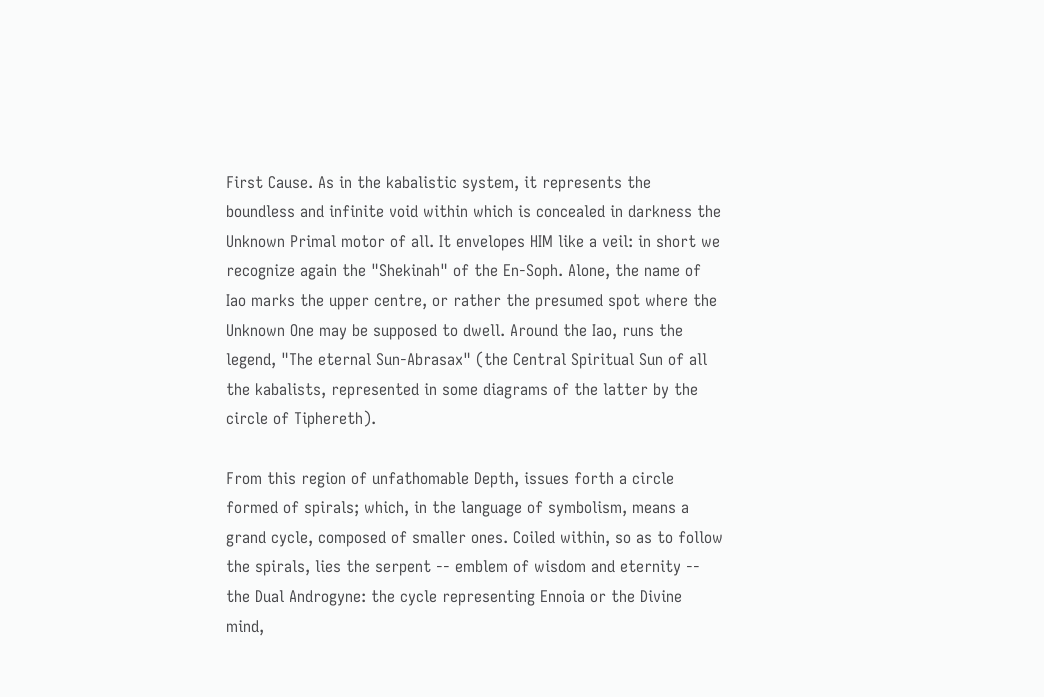First Cause. As in the kabalistic system, it represents the boundless and infinite void within which is concealed in darkness the Unknown Primal motor of all. It envelopes HIM like a veil: in short we recognize again the "Shekinah" of the En-Soph. Alone, the name of Iao marks the upper centre, or rather the presumed spot where the Unknown One may be supposed to dwell. Around the Iao, runs the legend, "The eternal Sun-Abrasax" (the Central Spiritual Sun of all the kabalists, represented in some diagrams of the latter by the circle of Tiphereth).

From this region of unfathomable Depth, issues forth a circle formed of spirals; which, in the language of symbolism, means a grand cycle, composed of smaller ones. Coiled within, so as to follow the spirals, lies the serpent -- emblem of wisdom and eternity -- the Dual Androgyne: the cycle representing Ennoia or the Divine mind,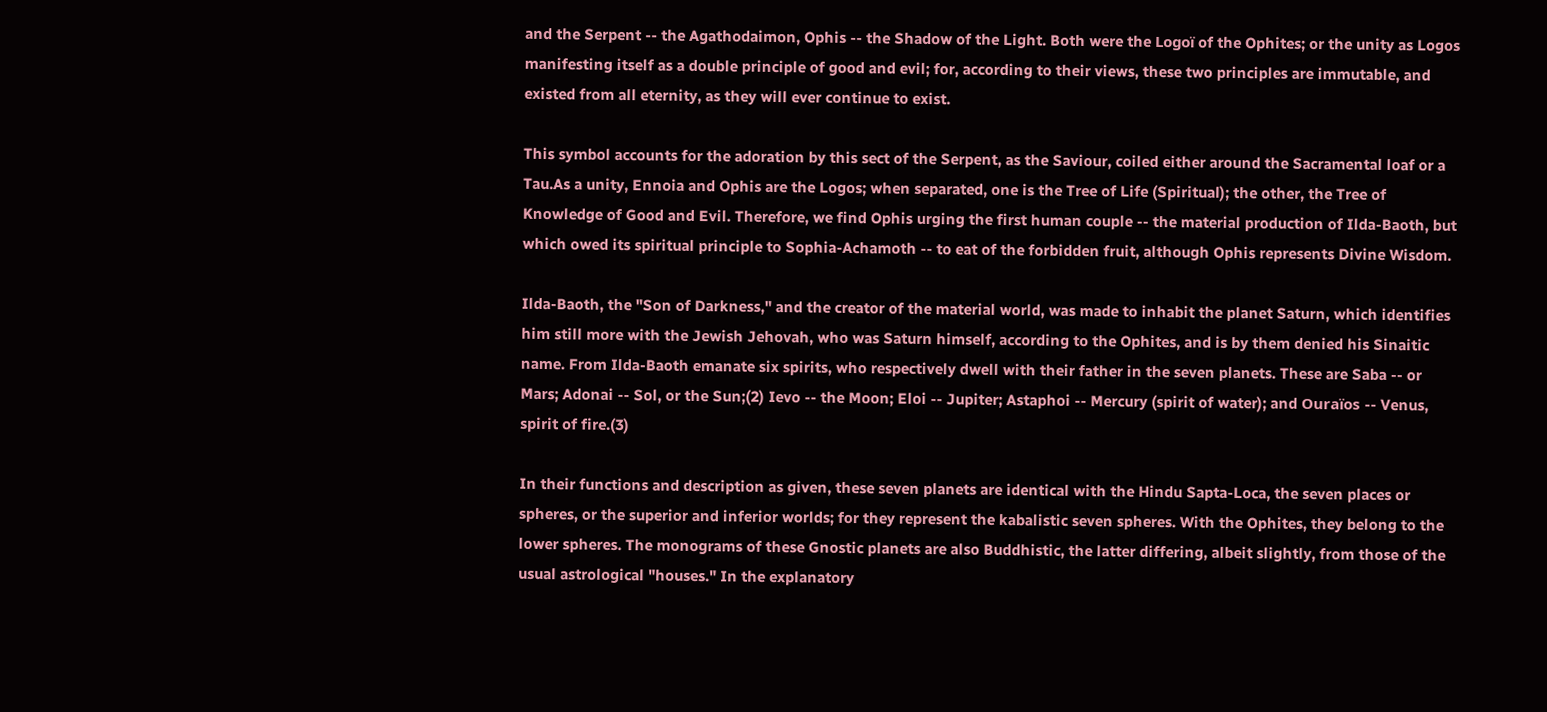and the Serpent -- the Agathodaimon, Ophis -- the Shadow of the Light. Both were the Logoï of the Ophites; or the unity as Logos manifesting itself as a double principle of good and evil; for, according to their views, these two principles are immutable, and existed from all eternity, as they will ever continue to exist.

This symbol accounts for the adoration by this sect of the Serpent, as the Saviour, coiled either around the Sacramental loaf or a Tau.As a unity, Ennoia and Ophis are the Logos; when separated, one is the Tree of Life (Spiritual); the other, the Tree of Knowledge of Good and Evil. Therefore, we find Ophis urging the first human couple -- the material production of Ilda-Baoth, but which owed its spiritual principle to Sophia-Achamoth -- to eat of the forbidden fruit, although Ophis represents Divine Wisdom.

Ilda-Baoth, the "Son of Darkness," and the creator of the material world, was made to inhabit the planet Saturn, which identifies him still more with the Jewish Jehovah, who was Saturn himself, according to the Ophites, and is by them denied his Sinaitic name. From Ilda-Baoth emanate six spirits, who respectively dwell with their father in the seven planets. These are Saba -- or Mars; Adonai -- Sol, or the Sun;(2) Ievo -- the Moon; Eloi -- Jupiter; Astaphoi -- Mercury (spirit of water); and Ouraïos -- Venus, spirit of fire.(3)

In their functions and description as given, these seven planets are identical with the Hindu Sapta-Loca, the seven places or spheres, or the superior and inferior worlds; for they represent the kabalistic seven spheres. With the Ophites, they belong to the lower spheres. The monograms of these Gnostic planets are also Buddhistic, the latter differing, albeit slightly, from those of the usual astrological "houses." In the explanatory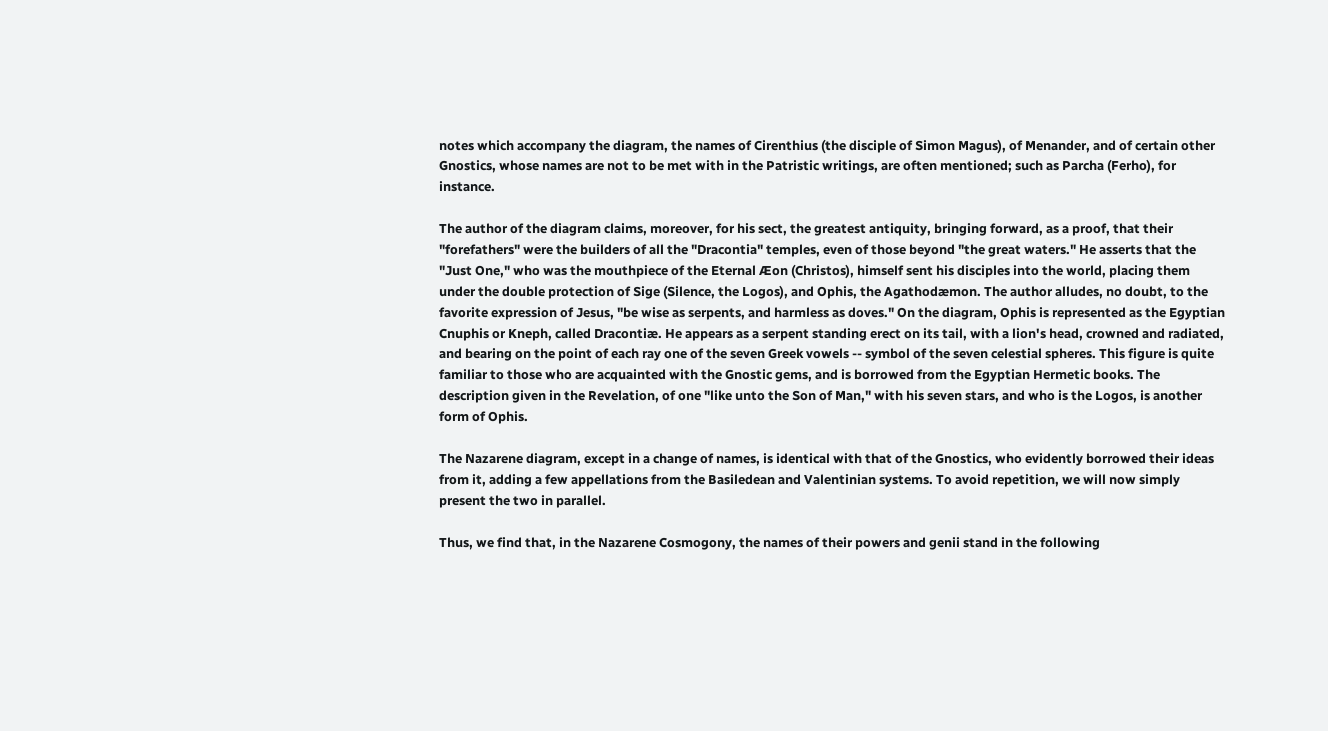notes which accompany the diagram, the names of Cirenthius (the disciple of Simon Magus), of Menander, and of certain other Gnostics, whose names are not to be met with in the Patristic writings, are often mentioned; such as Parcha (Ferho), for instance.

The author of the diagram claims, moreover, for his sect, the greatest antiquity, bringing forward, as a proof, that their "forefathers" were the builders of all the "Dracontia" temples, even of those beyond "the great waters." He asserts that the "Just One," who was the mouthpiece of the Eternal Æon (Christos), himself sent his disciples into the world, placing them under the double protection of Sige (Silence, the Logos), and Ophis, the Agathodæmon. The author alludes, no doubt, to the favorite expression of Jesus, "be wise as serpents, and harmless as doves." On the diagram, Ophis is represented as the Egyptian Cnuphis or Kneph, called Dracontiæ. He appears as a serpent standing erect on its tail, with a lion's head, crowned and radiated, and bearing on the point of each ray one of the seven Greek vowels -- symbol of the seven celestial spheres. This figure is quite familiar to those who are acquainted with the Gnostic gems, and is borrowed from the Egyptian Hermetic books. The description given in the Revelation, of one "like unto the Son of Man," with his seven stars, and who is the Logos, is another form of Ophis.

The Nazarene diagram, except in a change of names, is identical with that of the Gnostics, who evidently borrowed their ideas from it, adding a few appellations from the Basiledean and Valentinian systems. To avoid repetition, we will now simply present the two in parallel.

Thus, we find that, in the Nazarene Cosmogony, the names of their powers and genii stand in the following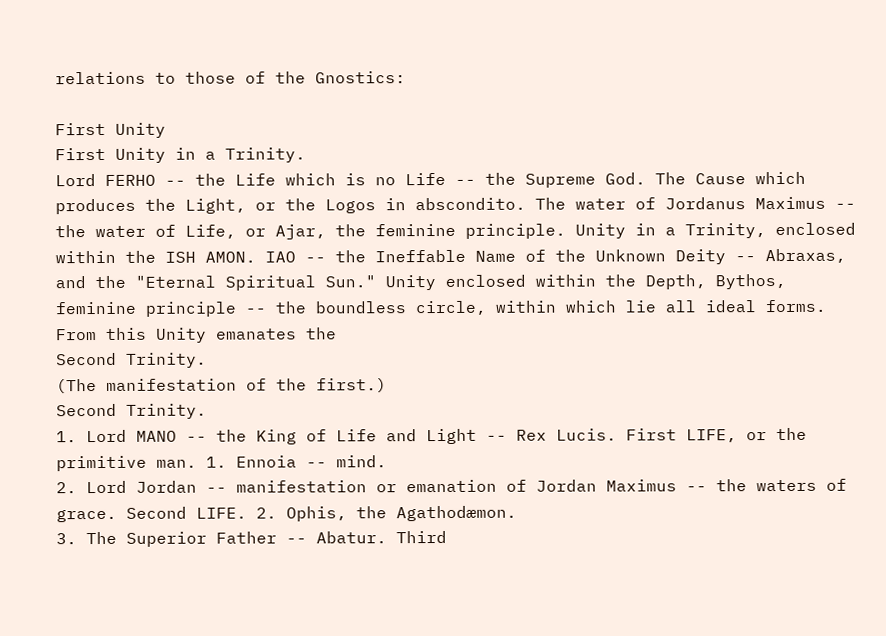relations to those of the Gnostics:

First Unity
First Unity in a Trinity.
Lord FERHO -- the Life which is no Life -- the Supreme God. The Cause which produces the Light, or the Logos in abscondito. The water of Jordanus Maximus -- the water of Life, or Ajar, the feminine principle. Unity in a Trinity, enclosed within the ISH AMON. IAO -- the Ineffable Name of the Unknown Deity -- Abraxas, and the "Eternal Spiritual Sun." Unity enclosed within the Depth, Bythos, feminine principle -- the boundless circle, within which lie all ideal forms. From this Unity emanates the
Second Trinity.
(The manifestation of the first.)
Second Trinity.
1. Lord MANO -- the King of Life and Light -- Rex Lucis. First LIFE, or the primitive man. 1. Ennoia -- mind.
2. Lord Jordan -- manifestation or emanation of Jordan Maximus -- the waters of grace. Second LIFE. 2. Ophis, the Agathodæmon.
3. The Superior Father -- Abatur. Third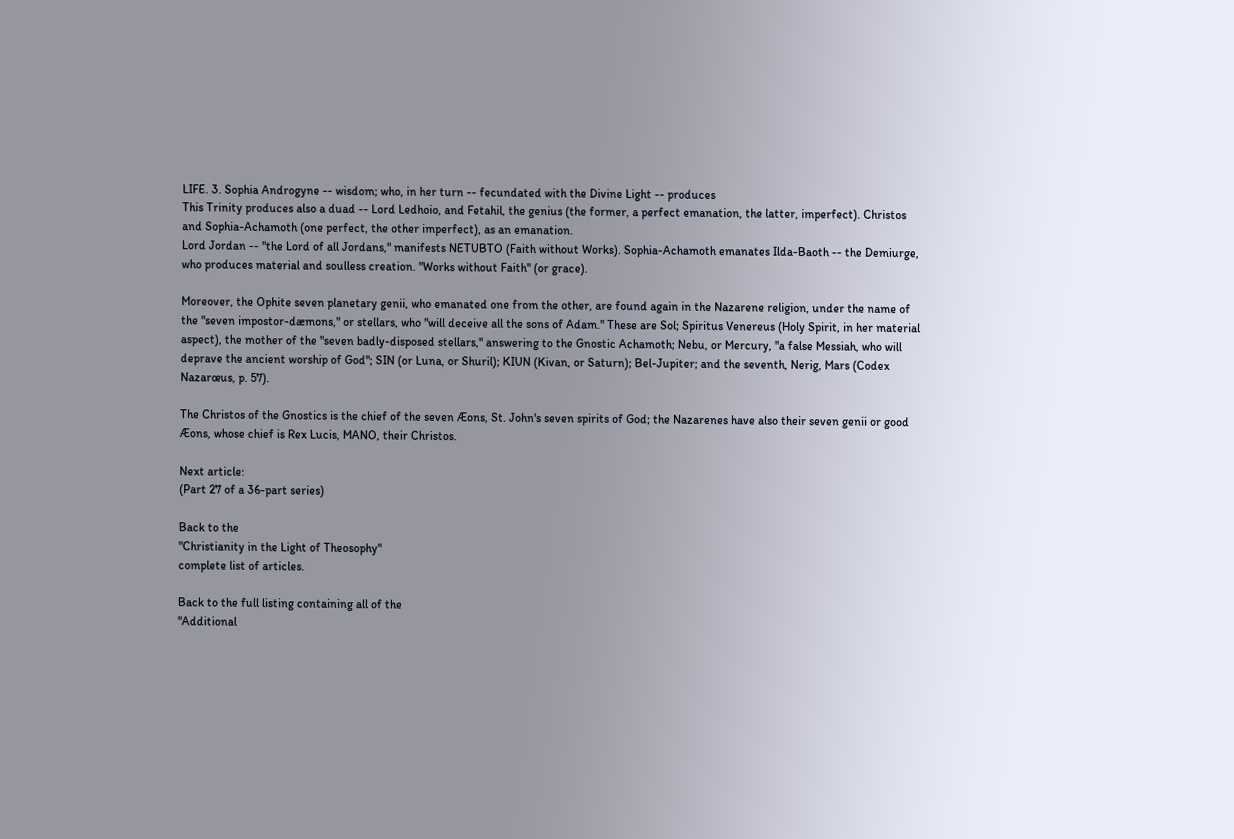LIFE. 3. Sophia Androgyne -- wisdom; who, in her turn -- fecundated with the Divine Light -- produces
This Trinity produces also a duad -- Lord Ledhoio, and Fetahil, the genius (the former, a perfect emanation, the latter, imperfect). Christos and Sophia-Achamoth (one perfect, the other imperfect), as an emanation.
Lord Jordan -- "the Lord of all Jordans," manifests NETUBTO (Faith without Works). Sophia-Achamoth emanates Ilda-Baoth -- the Demiurge, who produces material and soulless creation. "Works without Faith" (or grace).

Moreover, the Ophite seven planetary genii, who emanated one from the other, are found again in the Nazarene religion, under the name of the "seven impostor-dæmons," or stellars, who "will deceive all the sons of Adam." These are Sol; Spiritus Venereus (Holy Spirit, in her material aspect), the mother of the "seven badly-disposed stellars," answering to the Gnostic Achamoth; Nebu, or Mercury, "a false Messiah, who will deprave the ancient worship of God"; SIN (or Luna, or Shuril); KIUN (Kivan, or Saturn); Bel-Jupiter; and the seventh, Nerig, Mars (Codex Nazarœus, p. 57).

The Christos of the Gnostics is the chief of the seven Æons, St. John's seven spirits of God; the Nazarenes have also their seven genii or good Æons, whose chief is Rex Lucis, MANO, their Christos.

Next article:
(Part 27 of a 36-part series)

Back to the
"Christianity in the Light of Theosophy"
complete list of articles.

Back to the full listing containing all of the
"Additional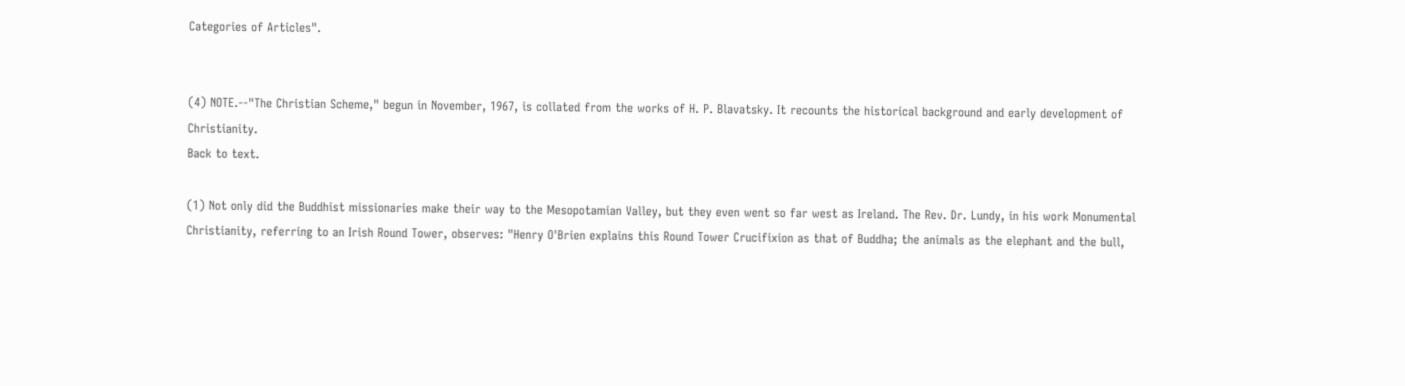Categories of Articles".


(4) NOTE.--"The Christian Scheme," begun in November, 1967, is collated from the works of H. P. Blavatsky. It recounts the historical background and early development of Christianity.
Back to text.

(1) Not only did the Buddhist missionaries make their way to the Mesopotamian Valley, but they even went so far west as Ireland. The Rev. Dr. Lundy, in his work Monumental Christianity, referring to an Irish Round Tower, observes: "Henry O'Brien explains this Round Tower Crucifixion as that of Buddha; the animals as the elephant and the bull,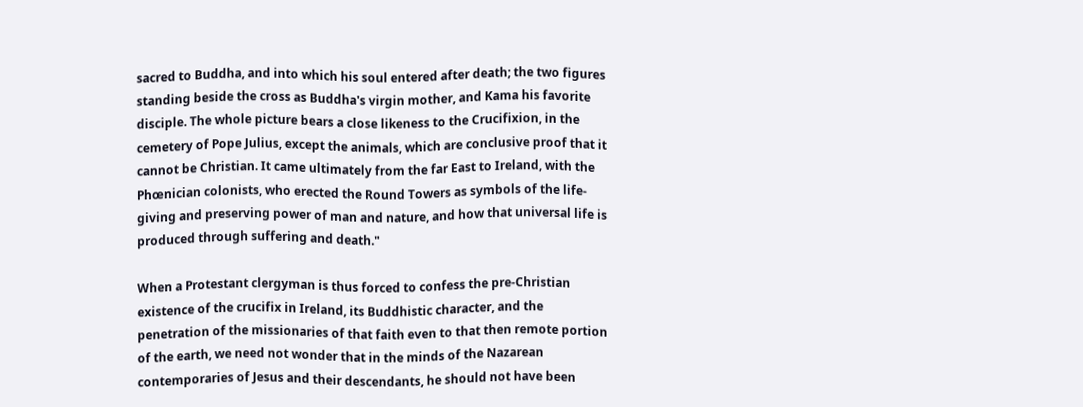sacred to Buddha, and into which his soul entered after death; the two figures standing beside the cross as Buddha's virgin mother, and Kama his favorite disciple. The whole picture bears a close likeness to the Crucifixion, in the cemetery of Pope Julius, except the animals, which are conclusive proof that it cannot be Christian. It came ultimately from the far East to Ireland, with the Phœnician colonists, who erected the Round Towers as symbols of the life-giving and preserving power of man and nature, and how that universal life is produced through suffering and death."

When a Protestant clergyman is thus forced to confess the pre-Christian existence of the crucifix in Ireland, its Buddhistic character, and the penetration of the missionaries of that faith even to that then remote portion of the earth, we need not wonder that in the minds of the Nazarean contemporaries of Jesus and their descendants, he should not have been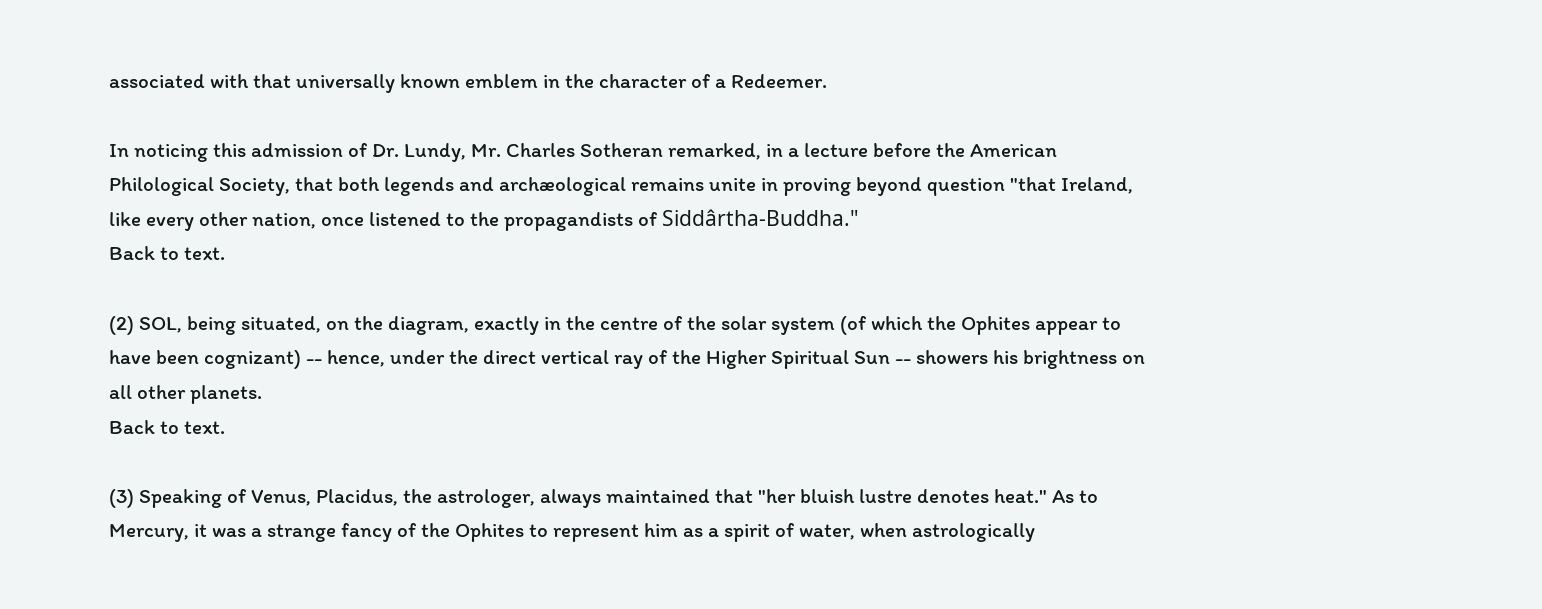associated with that universally known emblem in the character of a Redeemer.

In noticing this admission of Dr. Lundy, Mr. Charles Sotheran remarked, in a lecture before the American Philological Society, that both legends and archæological remains unite in proving beyond question "that Ireland, like every other nation, once listened to the propagandists of Siddârtha-Buddha."
Back to text.

(2) SOL, being situated, on the diagram, exactly in the centre of the solar system (of which the Ophites appear to have been cognizant) -- hence, under the direct vertical ray of the Higher Spiritual Sun -- showers his brightness on all other planets.
Back to text.

(3) Speaking of Venus, Placidus, the astrologer, always maintained that "her bluish lustre denotes heat." As to Mercury, it was a strange fancy of the Ophites to represent him as a spirit of water, when astrologically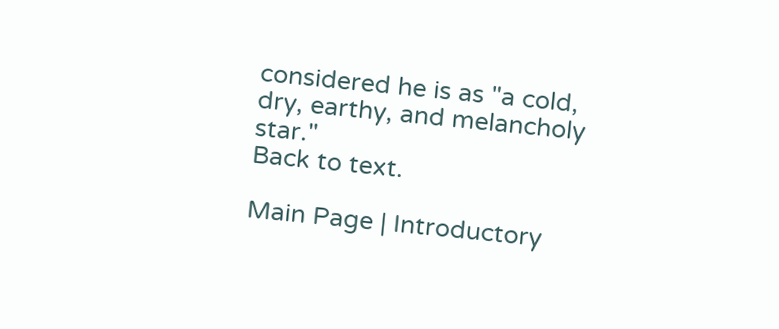considered he is as "a cold, dry, earthy, and melancholy star."
Back to text.

Main Page | Introductory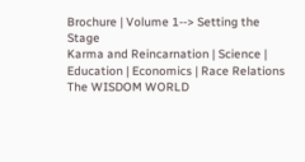Brochure | Volume 1--> Setting the Stage
Karma and Reincarnation | Science | Education | Economics | Race Relations
The WISDOM WORLD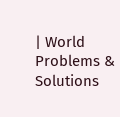| World Problems & Solutions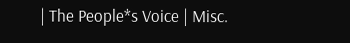| The People*s Voice | Misc.